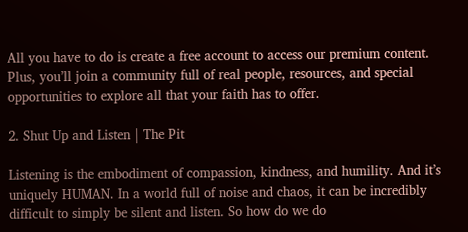All you have to do is create a free account to access our premium content. Plus, you’ll join a community full of real people, resources, and special opportunities to explore all that your faith has to offer.

2. Shut Up and Listen | The Pit

Listening is the embodiment of compassion, kindness, and humility. And it’s uniquely HUMAN. In a world full of noise and chaos, it can be incredibly difficult to simply be silent and listen. So how do we do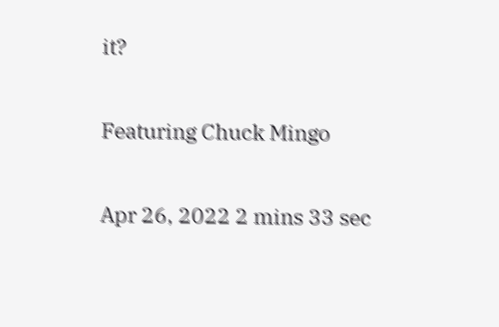it?

Featuring Chuck Mingo

Apr 26, 2022 2 mins 33 sec